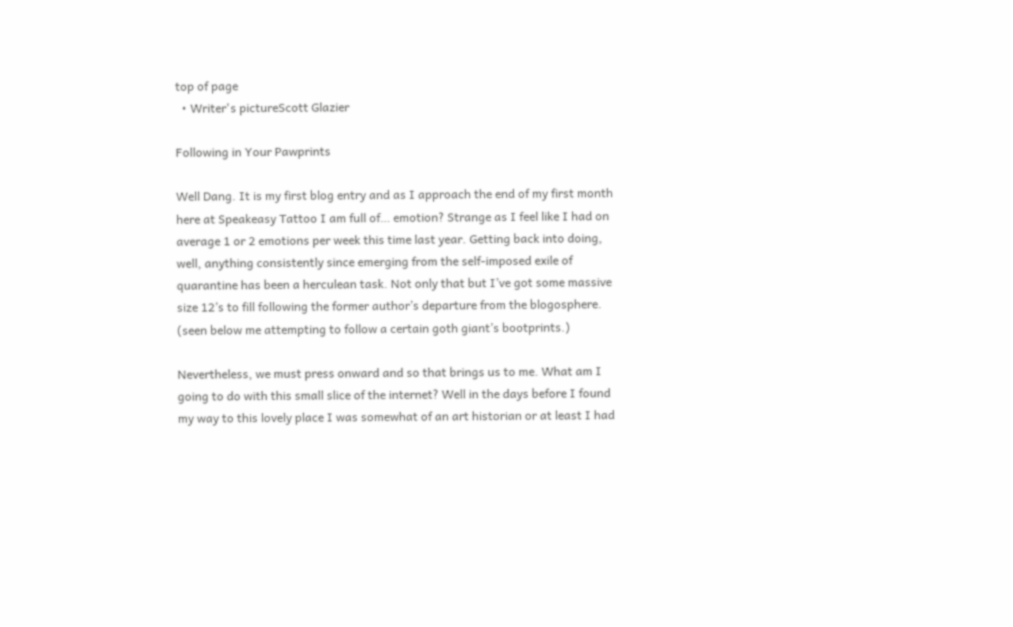top of page
  • Writer's pictureScott Glazier

Following in Your Pawprints

Well Dang. It is my first blog entry and as I approach the end of my first month here at Speakeasy Tattoo I am full of… emotion? Strange as I feel like I had on average 1 or 2 emotions per week this time last year. Getting back into doing, well, anything consistently since emerging from the self-imposed exile of quarantine has been a herculean task. Not only that but I’ve got some massive size 12’s to fill following the former author’s departure from the blogosphere. (seen below me attempting to follow a certain goth giant’s bootprints.)

Nevertheless, we must press onward and so that brings us to me. What am I going to do with this small slice of the internet? Well in the days before I found my way to this lovely place I was somewhat of an art historian or at least I had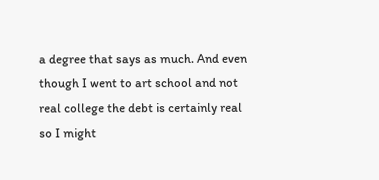a degree that says as much. And even though I went to art school and not real college the debt is certainly real so I might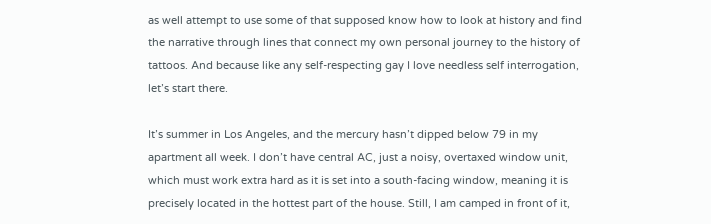as well attempt to use some of that supposed know how to look at history and find the narrative through lines that connect my own personal journey to the history of tattoos. And because like any self-respecting gay I love needless self interrogation, let’s start there.

It’s summer in Los Angeles, and the mercury hasn’t dipped below 79 in my apartment all week. I don’t have central AC, just a noisy, overtaxed window unit, which must work extra hard as it is set into a south-facing window, meaning it is precisely located in the hottest part of the house. Still, I am camped in front of it,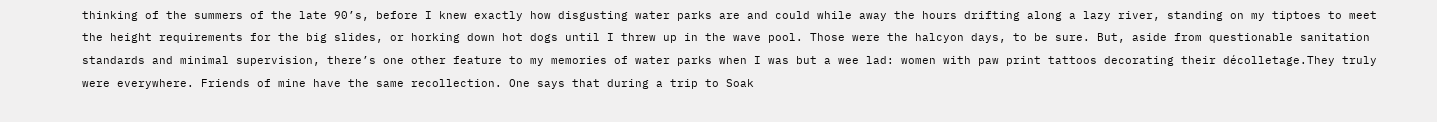thinking of the summers of the late 90’s, before I knew exactly how disgusting water parks are and could while away the hours drifting along a lazy river, standing on my tiptoes to meet the height requirements for the big slides, or horking down hot dogs until I threw up in the wave pool. Those were the halcyon days, to be sure. But, aside from questionable sanitation standards and minimal supervision, there’s one other feature to my memories of water parks when I was but a wee lad: women with paw print tattoos decorating their décolletage.They truly were everywhere. Friends of mine have the same recollection. One says that during a trip to Soak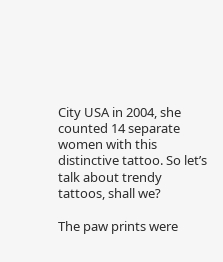City USA in 2004, she counted 14 separate women with this distinctive tattoo. So let’s talk about trendy tattoos, shall we?

The paw prints were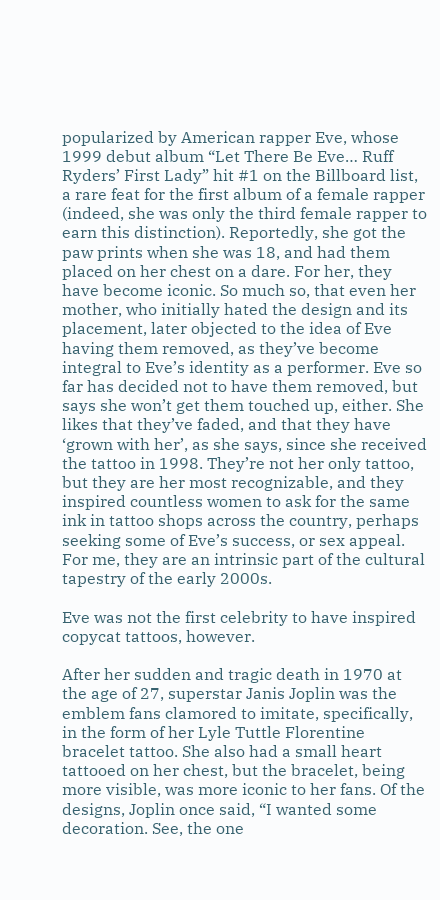popularized by American rapper Eve, whose 1999 debut album “Let There Be Eve… Ruff Ryders’ First Lady” hit #1 on the Billboard list, a rare feat for the first album of a female rapper (indeed, she was only the third female rapper to earn this distinction). Reportedly, she got the paw prints when she was 18, and had them placed on her chest on a dare. For her, they have become iconic. So much so, that even her mother, who initially hated the design and its placement, later objected to the idea of Eve having them removed, as they’ve become integral to Eve’s identity as a performer. Eve so far has decided not to have them removed, but says she won’t get them touched up, either. She likes that they’ve faded, and that they have ‘grown with her’, as she says, since she received the tattoo in 1998. They’re not her only tattoo, but they are her most recognizable, and they inspired countless women to ask for the same ink in tattoo shops across the country, perhaps seeking some of Eve’s success, or sex appeal. For me, they are an intrinsic part of the cultural tapestry of the early 2000s.

Eve was not the first celebrity to have inspired copycat tattoos, however.

After her sudden and tragic death in 1970 at the age of 27, superstar Janis Joplin was the emblem fans clamored to imitate, specifically, in the form of her Lyle Tuttle Florentine bracelet tattoo. She also had a small heart tattooed on her chest, but the bracelet, being more visible, was more iconic to her fans. Of the designs, Joplin once said, “I wanted some decoration. See, the one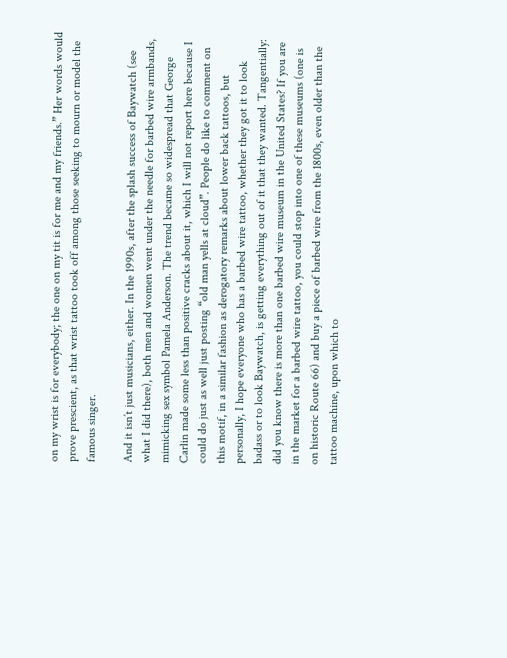on my wrist is for everybody; the one on my tit is for me and my friends.” Her words would prove prescient, as that wrist tattoo took off among those seeking to mourn or model the famous singer.

And it isn’t just musicians, either. In the 1990s, after the splash success of Baywatch (see what I did there), both men and women went under the needle for barbed wire armbands, mimicking sex symbol Pamela Anderson. The trend became so widespread that George Carlin made some less than positive cracks about it, which I will not report here because I could do just as well just posting “old man yells at cloud”. People do like to comment on this motif, in a similar fashion as derogatory remarks about lower back tattoos, but personally, I hope everyone who has a barbed wire tattoo, whether they got it to look badass or to look Baywatch, is getting everything out of it that they wanted. Tangentially: did you know there is more than one barbed wire museum in the United States? If you are in the market for a barbed wire tattoo, you could stop into one of these museums (one is on historic Route 66) and buy a piece of barbed wire from the 1800s, even older than the tattoo machine, upon which to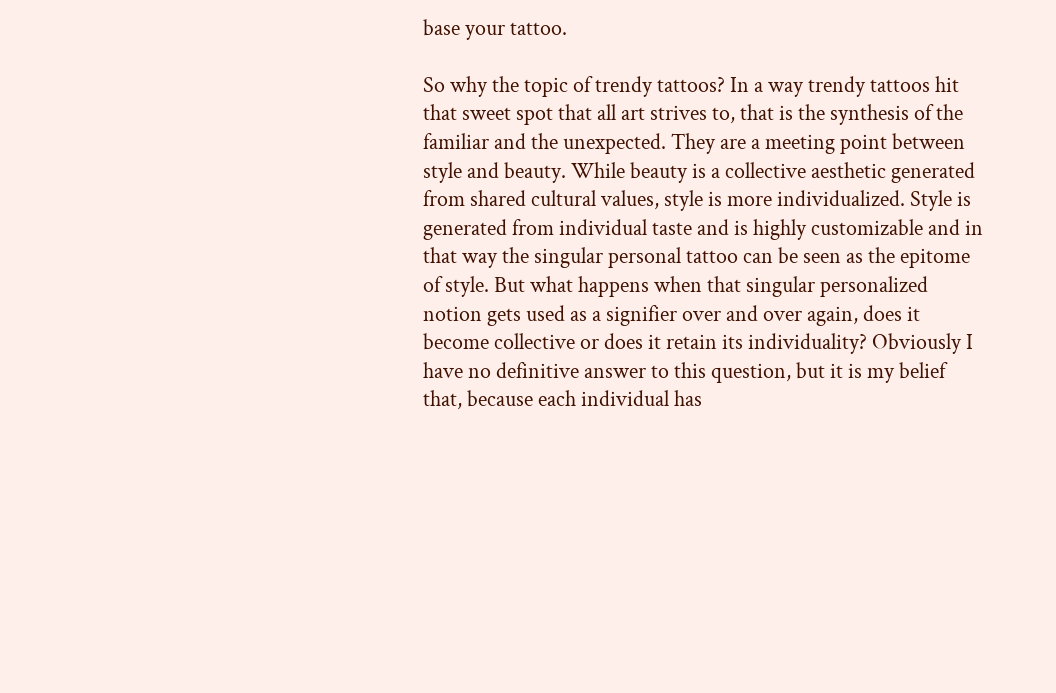base your tattoo.

So why the topic of trendy tattoos? In a way trendy tattoos hit that sweet spot that all art strives to, that is the synthesis of the familiar and the unexpected. They are a meeting point between style and beauty. While beauty is a collective aesthetic generated from shared cultural values, style is more individualized. Style is generated from individual taste and is highly customizable and in that way the singular personal tattoo can be seen as the epitome of style. But what happens when that singular personalized notion gets used as a signifier over and over again, does it become collective or does it retain its individuality? Obviously I have no definitive answer to this question, but it is my belief that, because each individual has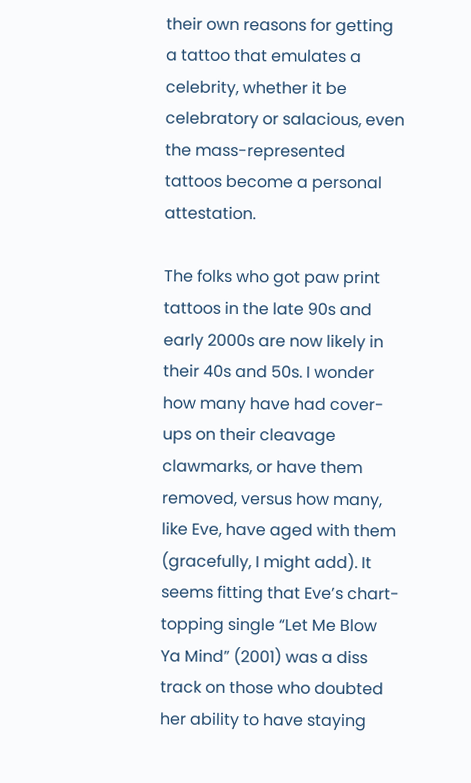their own reasons for getting a tattoo that emulates a celebrity, whether it be celebratory or salacious, even the mass-represented tattoos become a personal attestation.

The folks who got paw print tattoos in the late 90s and early 2000s are now likely in their 40s and 50s. I wonder how many have had cover-ups on their cleavage clawmarks, or have them removed, versus how many, like Eve, have aged with them (gracefully, I might add). It seems fitting that Eve’s chart-topping single “Let Me Blow Ya Mind” (2001) was a diss track on those who doubted her ability to have staying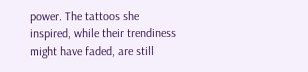power. The tattoos she inspired, while their trendiness might have faded, are still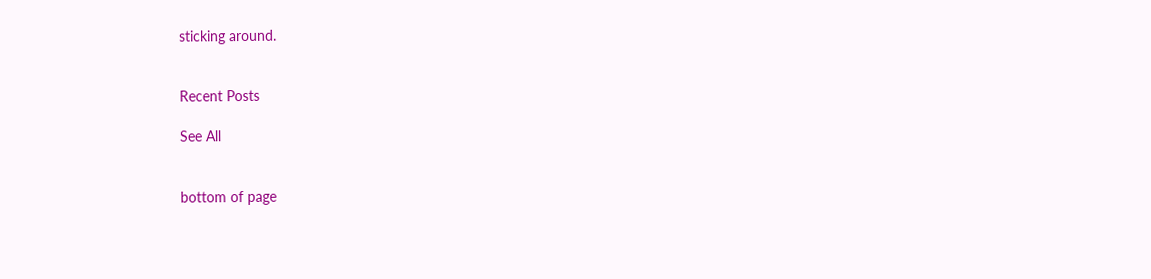sticking around.


Recent Posts

See All


bottom of page